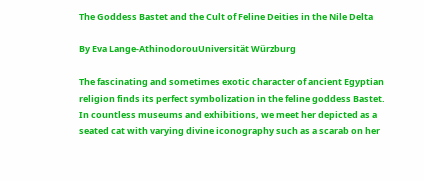The Goddess Bastet and the Cult of Feline Deities in the Nile Delta

By Eva Lange-AthinodorouUniversität Würzburg

The fascinating and sometimes exotic character of ancient Egyptian religion finds its perfect symbolization in the feline goddess Bastet. In countless museums and exhibitions, we meet her depicted as a seated cat with varying divine iconography such as a scarab on her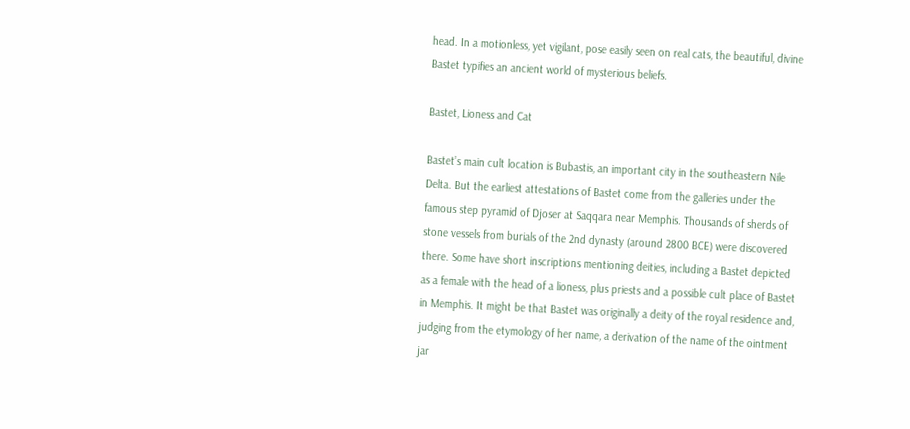head. In a motionless, yet vigilant, pose easily seen on real cats, the beautiful, divine Bastet typifies an ancient world of mysterious beliefs.

Bastet, Lioness and Cat

Bastet’s main cult location is Bubastis, an important city in the southeastern Nile Delta. But the earliest attestations of Bastet come from the galleries under the famous step pyramid of Djoser at Saqqara near Memphis. Thousands of sherds of stone vessels from burials of the 2nd dynasty (around 2800 BCE) were discovered there. Some have short inscriptions mentioning deities, including a Bastet depicted as a female with the head of a lioness, plus priests and a possible cult place of Bastet in Memphis. It might be that Bastet was originally a deity of the royal residence and, judging from the etymology of her name, a derivation of the name of the ointment jar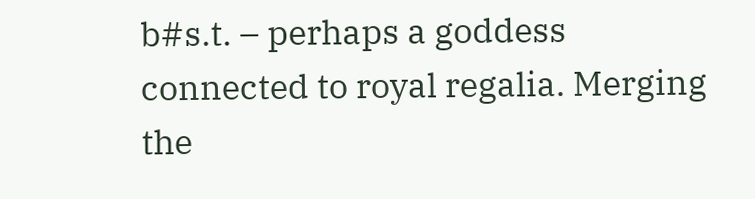b#s.t. – perhaps a goddess connected to royal regalia. Merging the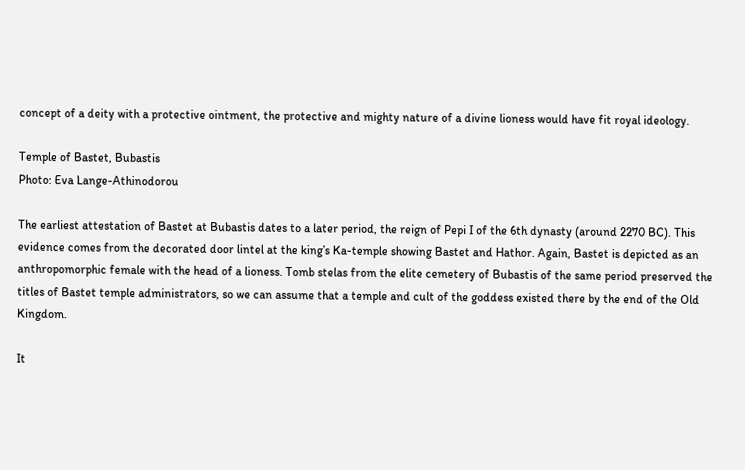concept of a deity with a protective ointment, the protective and mighty nature of a divine lioness would have fit royal ideology.

Temple of Bastet, Bubastis
Photo: Eva Lange-Athinodorou

The earliest attestation of Bastet at Bubastis dates to a later period, the reign of Pepi I of the 6th dynasty (around 2270 BC). This evidence comes from the decorated door lintel at the king’s Ka-temple showing Bastet and Hathor. Again, Bastet is depicted as an anthropomorphic female with the head of a lioness. Tomb stelas from the elite cemetery of Bubastis of the same period preserved the titles of Bastet temple administrators, so we can assume that a temple and cult of the goddess existed there by the end of the Old Kingdom.

It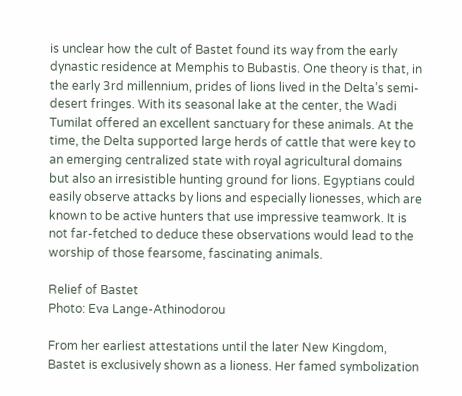is unclear how the cult of Bastet found its way from the early dynastic residence at Memphis to Bubastis. One theory is that, in the early 3rd millennium, prides of lions lived in the Delta’s semi-desert fringes. With its seasonal lake at the center, the Wadi Tumilat offered an excellent sanctuary for these animals. At the time, the Delta supported large herds of cattle that were key to an emerging centralized state with royal agricultural domains but also an irresistible hunting ground for lions. Egyptians could easily observe attacks by lions and especially lionesses, which are known to be active hunters that use impressive teamwork. It is not far-fetched to deduce these observations would lead to the worship of those fearsome, fascinating animals.

Relief of Bastet
Photo: Eva Lange-Athinodorou

From her earliest attestations until the later New Kingdom, Bastet is exclusively shown as a lioness. Her famed symbolization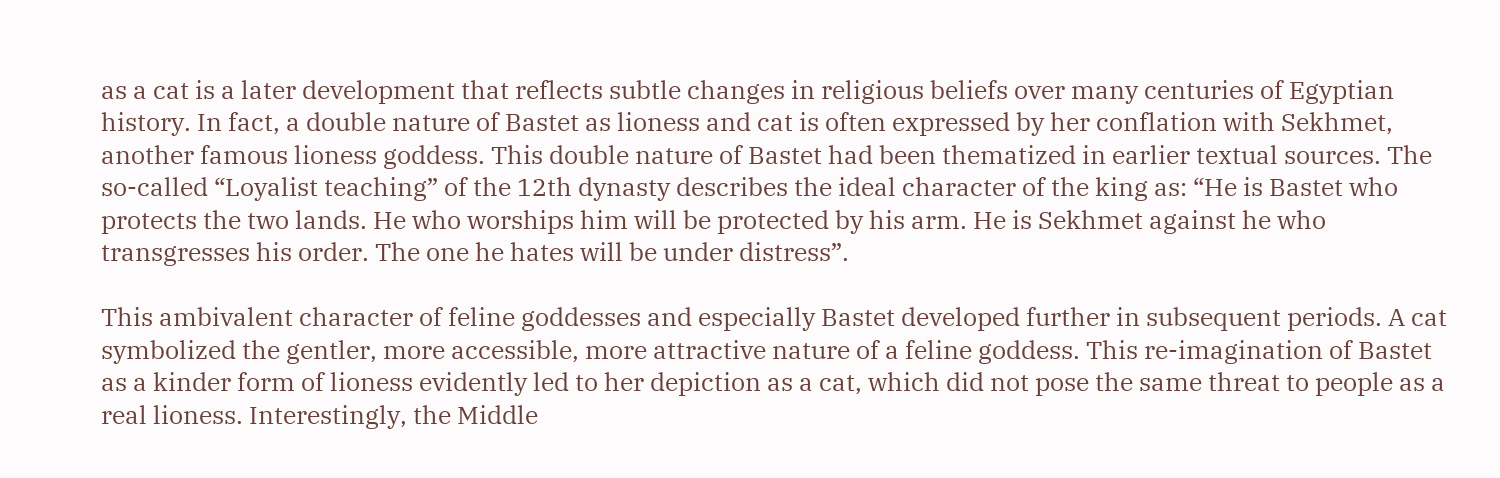as a cat is a later development that reflects subtle changes in religious beliefs over many centuries of Egyptian history. In fact, a double nature of Bastet as lioness and cat is often expressed by her conflation with Sekhmet, another famous lioness goddess. This double nature of Bastet had been thematized in earlier textual sources. The so-called “Loyalist teaching” of the 12th dynasty describes the ideal character of the king as: “He is Bastet who protects the two lands. He who worships him will be protected by his arm. He is Sekhmet against he who transgresses his order. The one he hates will be under distress”.

This ambivalent character of feline goddesses and especially Bastet developed further in subsequent periods. A cat symbolized the gentler, more accessible, more attractive nature of a feline goddess. This re-imagination of Bastet as a kinder form of lioness evidently led to her depiction as a cat, which did not pose the same threat to people as a real lioness. Interestingly, the Middle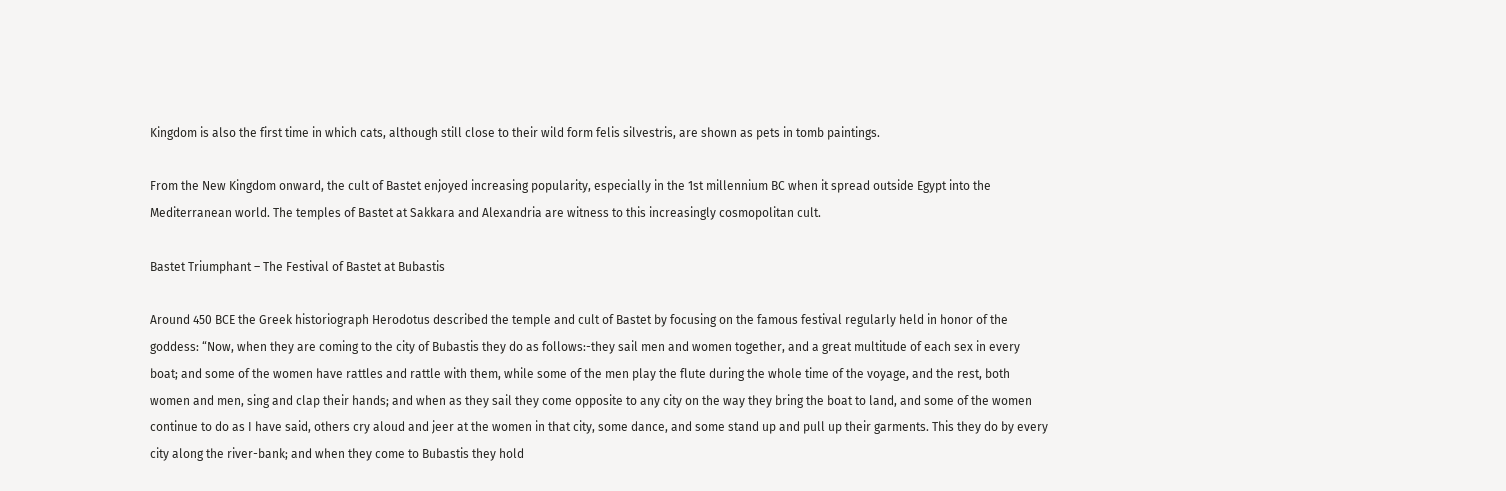Kingdom is also the first time in which cats, although still close to their wild form felis silvestris, are shown as pets in tomb paintings.

From the New Kingdom onward, the cult of Bastet enjoyed increasing popularity, especially in the 1st millennium BC when it spread outside Egypt into the Mediterranean world. The temples of Bastet at Sakkara and Alexandria are witness to this increasingly cosmopolitan cult.

Bastet Triumphant – The Festival of Bastet at Bubastis

Around 450 BCE the Greek historiograph Herodotus described the temple and cult of Bastet by focusing on the famous festival regularly held in honor of the goddess: “Now, when they are coming to the city of Bubastis they do as follows:-they sail men and women together, and a great multitude of each sex in every boat; and some of the women have rattles and rattle with them, while some of the men play the flute during the whole time of the voyage, and the rest, both women and men, sing and clap their hands; and when as they sail they come opposite to any city on the way they bring the boat to land, and some of the women continue to do as I have said, others cry aloud and jeer at the women in that city, some dance, and some stand up and pull up their garments. This they do by every city along the river-bank; and when they come to Bubastis they hold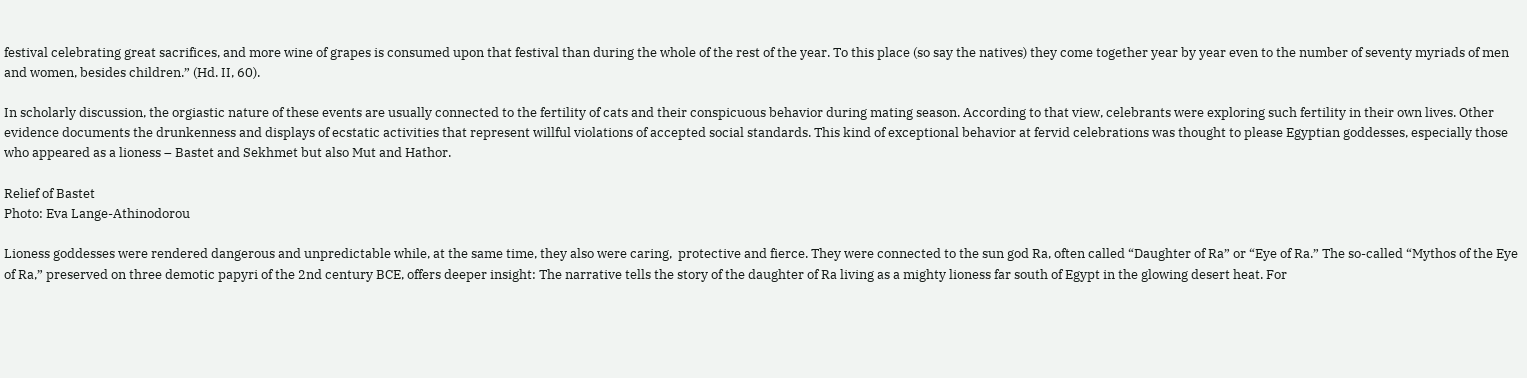festival celebrating great sacrifices, and more wine of grapes is consumed upon that festival than during the whole of the rest of the year. To this place (so say the natives) they come together year by year even to the number of seventy myriads of men and women, besides children.” (Hd. II, 60).

In scholarly discussion, the orgiastic nature of these events are usually connected to the fertility of cats and their conspicuous behavior during mating season. According to that view, celebrants were exploring such fertility in their own lives. Other evidence documents the drunkenness and displays of ecstatic activities that represent willful violations of accepted social standards. This kind of exceptional behavior at fervid celebrations was thought to please Egyptian goddesses, especially those who appeared as a lioness – Bastet and Sekhmet but also Mut and Hathor.

Relief of Bastet
Photo: Eva Lange-Athinodorou

Lioness goddesses were rendered dangerous and unpredictable while, at the same time, they also were caring,  protective and fierce. They were connected to the sun god Ra, often called “Daughter of Ra” or “Eye of Ra.” The so-called “Mythos of the Eye of Ra,” preserved on three demotic papyri of the 2nd century BCE, offers deeper insight: The narrative tells the story of the daughter of Ra living as a mighty lioness far south of Egypt in the glowing desert heat. For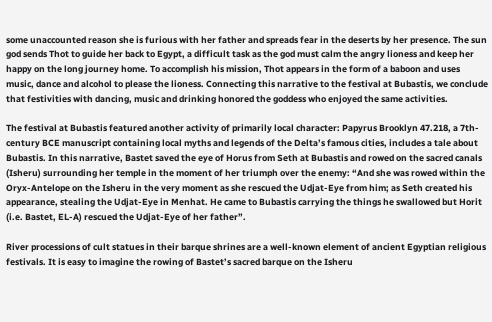some unaccounted reason she is furious with her father and spreads fear in the deserts by her presence. The sun god sends Thot to guide her back to Egypt, a difficult task as the god must calm the angry lioness and keep her happy on the long journey home. To accomplish his mission, Thot appears in the form of a baboon and uses music, dance and alcohol to please the lioness. Connecting this narrative to the festival at Bubastis, we conclude that festivities with dancing, music and drinking honored the goddess who enjoyed the same activities.

The festival at Bubastis featured another activity of primarily local character: Papyrus Brooklyn 47.218, a 7th-century BCE manuscript containing local myths and legends of the Delta’s famous cities, includes a tale about Bubastis. In this narrative, Bastet saved the eye of Horus from Seth at Bubastis and rowed on the sacred canals (Isheru) surrounding her temple in the moment of her triumph over the enemy: “And she was rowed within the Oryx-Antelope on the Isheru in the very moment as she rescued the Udjat-Eye from him; as Seth created his appearance, stealing the Udjat-Eye in Menhat. He came to Bubastis carrying the things he swallowed but Horit (i.e. Bastet, EL-A) rescued the Udjat-Eye of her father”.

River processions of cult statues in their barque shrines are a well-known element of ancient Egyptian religious festivals. It is easy to imagine the rowing of Bastet’s sacred barque on the Isheru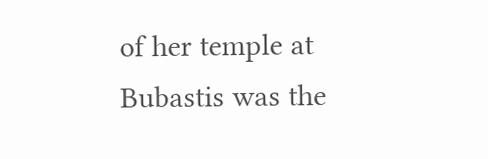of her temple at Bubastis was the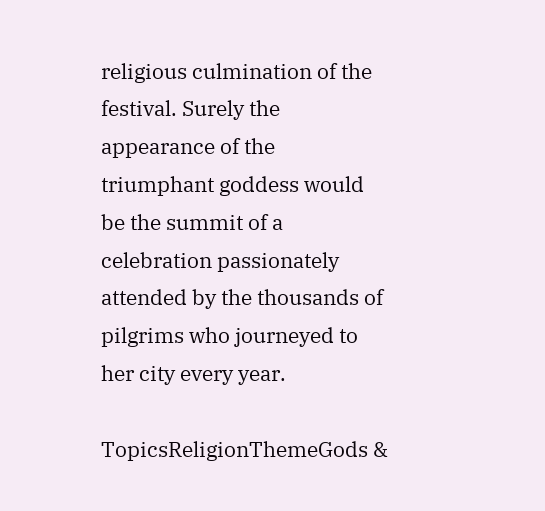religious culmination of the festival. Surely the appearance of the triumphant goddess would be the summit of a celebration passionately attended by the thousands of pilgrims who journeyed to her city every year.

TopicsReligionThemeGods &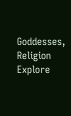Goddesses, Religion
Explore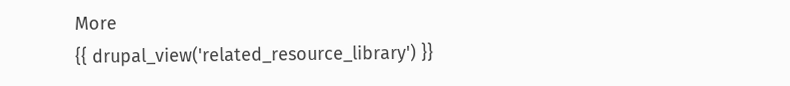More
{{ drupal_view('related_resource_library') }}